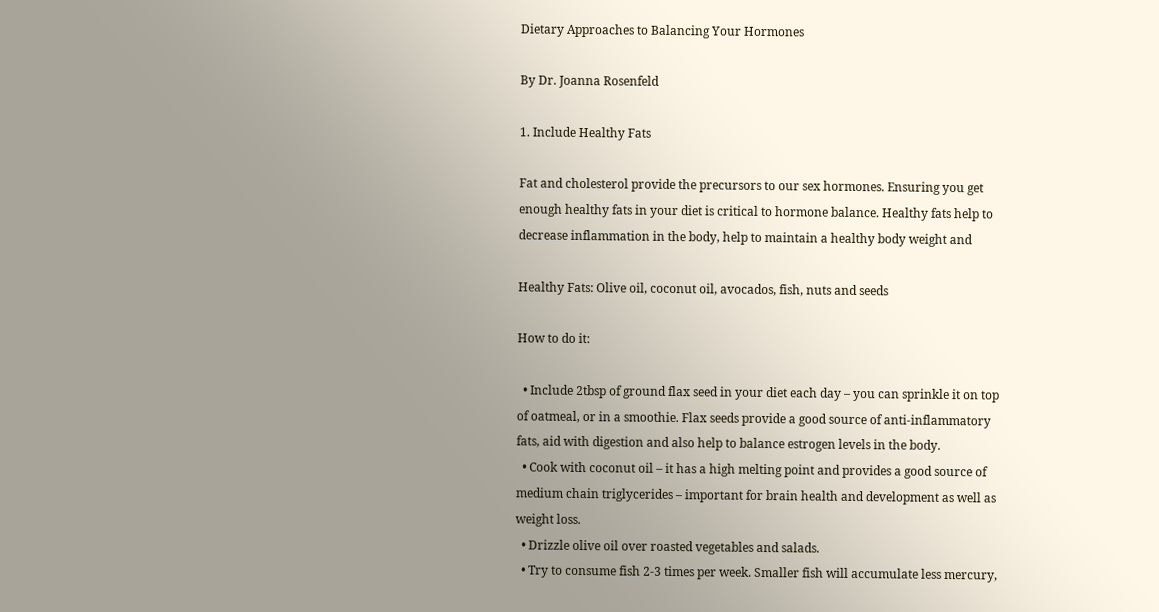Dietary Approaches to Balancing Your Hormones

By Dr. Joanna Rosenfeld

1. Include Healthy Fats

Fat and cholesterol provide the precursors to our sex hormones. Ensuring you get enough healthy fats in your diet is critical to hormone balance. Healthy fats help to decrease inflammation in the body, help to maintain a healthy body weight and

Healthy Fats: Olive oil, coconut oil, avocados, fish, nuts and seeds

How to do it:

  • Include 2tbsp of ground flax seed in your diet each day – you can sprinkle it on top of oatmeal, or in a smoothie. Flax seeds provide a good source of anti-inflammatory fats, aid with digestion and also help to balance estrogen levels in the body.
  • Cook with coconut oil – it has a high melting point and provides a good source of medium chain triglycerides – important for brain health and development as well as weight loss.
  • Drizzle olive oil over roasted vegetables and salads.
  • Try to consume fish 2-3 times per week. Smaller fish will accumulate less mercury,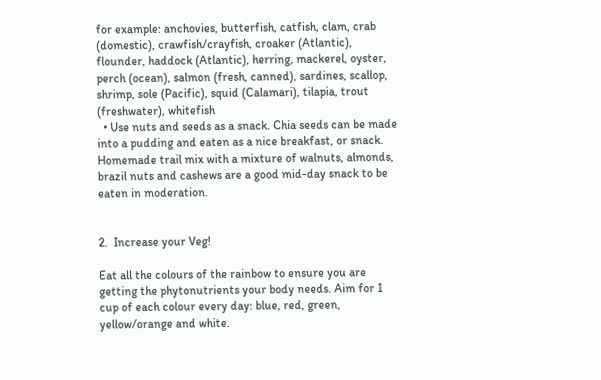for example: anchovies, butterfish, catfish, clam, crab (domestic), crawfish/crayfish, croaker (Atlantic), flounder, haddock (Atlantic), herring, mackerel, oyster, perch (ocean), salmon (fresh, canned), sardines, scallop, shrimp, sole (Pacific), squid (Calamari), tilapia, trout (freshwater), whitefish
  • Use nuts and seeds as a snack. Chia seeds can be made into a pudding and eaten as a nice breakfast, or snack. Homemade trail mix with a mixture of walnuts, almonds, brazil nuts and cashews are a good mid-day snack to be eaten in moderation.


2.  Increase your Veg!

Eat all the colours of the rainbow to ensure you are getting the phytonutrients your body needs. Aim for 1 cup of each colour every day: blue, red, green, yellow/orange and white.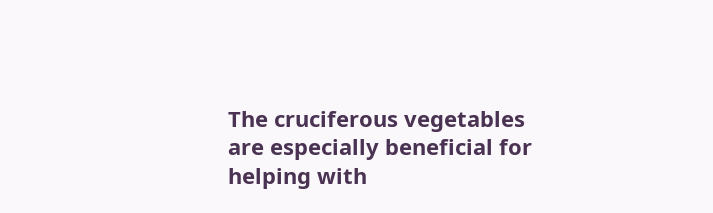The cruciferous vegetables are especially beneficial for helping with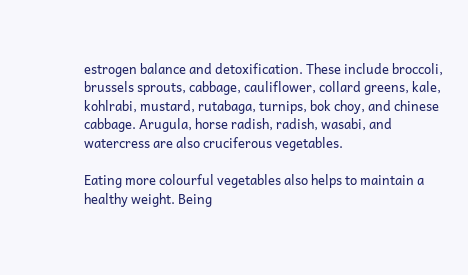estrogen balance and detoxification. These include broccoli, brussels sprouts, cabbage, cauliflower, collard greens, kale, kohlrabi, mustard, rutabaga, turnips, bok choy, and chinese cabbage. Arugula, horse radish, radish, wasabi, and watercress are also cruciferous vegetables.

Eating more colourful vegetables also helps to maintain a healthy weight. Being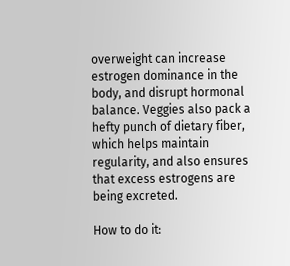overweight can increase estrogen dominance in the body, and disrupt hormonal balance. Veggies also pack a hefty punch of dietary fiber, which helps maintain regularity, and also ensures that excess estrogens are being excreted.

How to do it: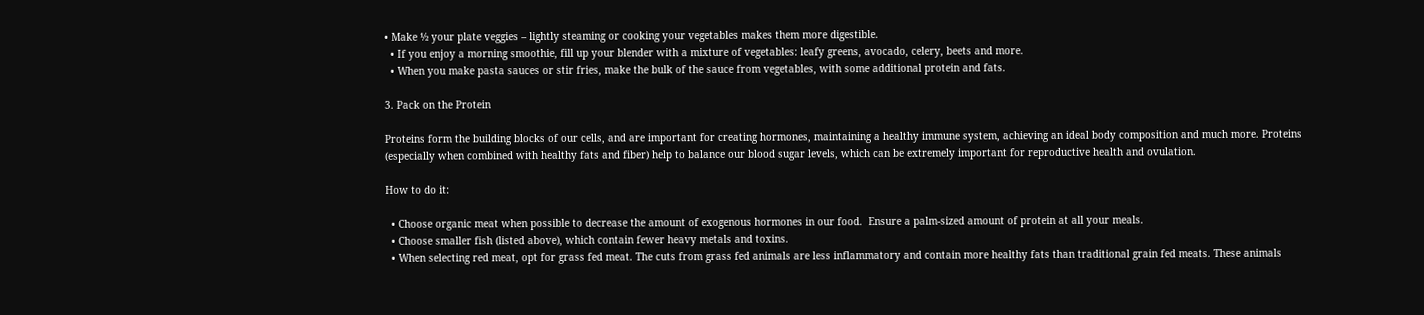• Make ½ your plate veggies – lightly steaming or cooking your vegetables makes them more digestible.
  • If you enjoy a morning smoothie, fill up your blender with a mixture of vegetables: leafy greens, avocado, celery, beets and more.
  • When you make pasta sauces or stir fries, make the bulk of the sauce from vegetables, with some additional protein and fats.

3. Pack on the Protein

Proteins form the building blocks of our cells, and are important for creating hormones, maintaining a healthy immune system, achieving an ideal body composition and much more. Proteins (especially when combined with healthy fats and fiber) help to balance our blood sugar levels, which can be extremely important for reproductive health and ovulation.

How to do it:

  • Choose organic meat when possible to decrease the amount of exogenous hormones in our food.  Ensure a palm-sized amount of protein at all your meals.
  • Choose smaller fish (listed above), which contain fewer heavy metals and toxins.
  • When selecting red meat, opt for grass fed meat. The cuts from grass fed animals are less inflammatory and contain more healthy fats than traditional grain fed meats. These animals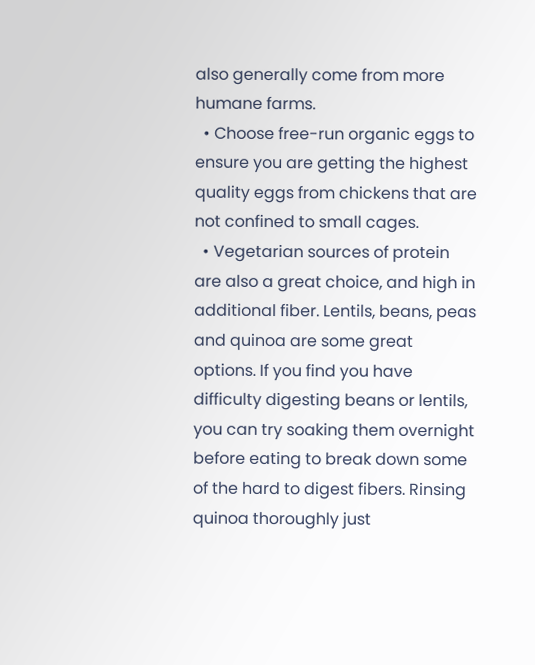also generally come from more humane farms.
  • Choose free-run organic eggs to ensure you are getting the highest quality eggs from chickens that are not confined to small cages.
  • Vegetarian sources of protein are also a great choice, and high in additional fiber. Lentils, beans, peas and quinoa are some great options. If you find you have difficulty digesting beans or lentils, you can try soaking them overnight before eating to break down some of the hard to digest fibers. Rinsing quinoa thoroughly just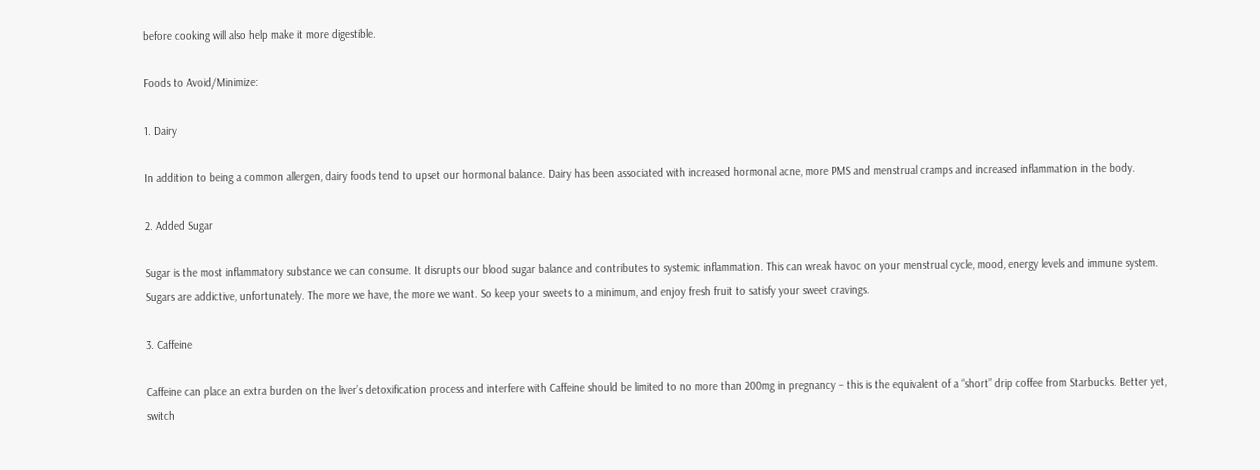before cooking will also help make it more digestible.

Foods to Avoid/Minimize:

1. Dairy

In addition to being a common allergen, dairy foods tend to upset our hormonal balance. Dairy has been associated with increased hormonal acne, more PMS and menstrual cramps and increased inflammation in the body.

2. Added Sugar

Sugar is the most inflammatory substance we can consume. It disrupts our blood sugar balance and contributes to systemic inflammation. This can wreak havoc on your menstrual cycle, mood, energy levels and immune system. Sugars are addictive, unfortunately. The more we have, the more we want. So keep your sweets to a minimum, and enjoy fresh fruit to satisfy your sweet cravings.

3. Caffeine

Caffeine can place an extra burden on the liver’s detoxification process and interfere with Caffeine should be limited to no more than 200mg in pregnancy – this is the equivalent of a “short” drip coffee from Starbucks. Better yet, switch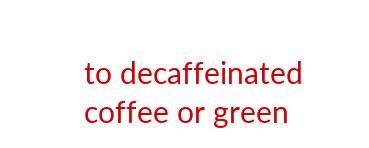to decaffeinated coffee or green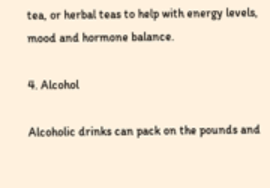tea, or herbal teas to help with energy levels, mood and hormone balance.

4. Alcohol

Alcoholic drinks can pack on the pounds and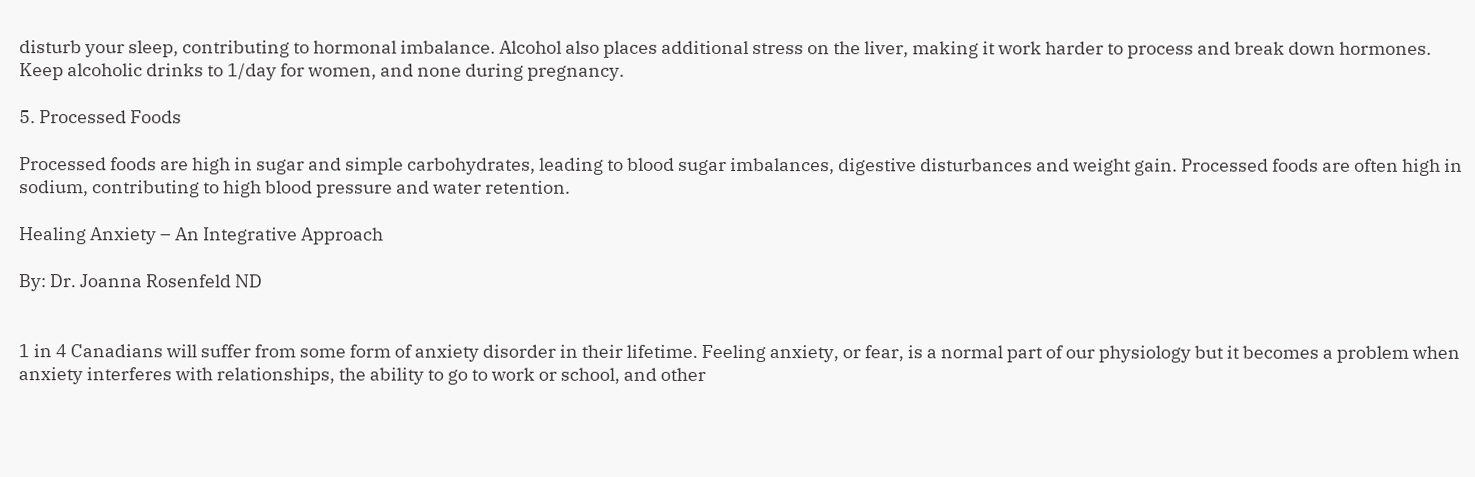disturb your sleep, contributing to hormonal imbalance. Alcohol also places additional stress on the liver, making it work harder to process and break down hormones. Keep alcoholic drinks to 1/day for women, and none during pregnancy.

5. Processed Foods

Processed foods are high in sugar and simple carbohydrates, leading to blood sugar imbalances, digestive disturbances and weight gain. Processed foods are often high in sodium, contributing to high blood pressure and water retention.

Healing Anxiety – An Integrative Approach

By: Dr. Joanna Rosenfeld ND


1 in 4 Canadians will suffer from some form of anxiety disorder in their lifetime. Feeling anxiety, or fear, is a normal part of our physiology but it becomes a problem when anxiety interferes with relationships, the ability to go to work or school, and other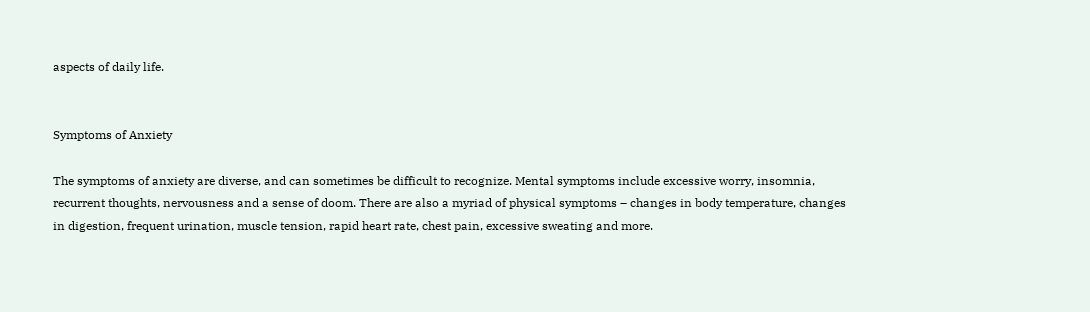aspects of daily life.


Symptoms of Anxiety

The symptoms of anxiety are diverse, and can sometimes be difficult to recognize. Mental symptoms include excessive worry, insomnia, recurrent thoughts, nervousness and a sense of doom. There are also a myriad of physical symptoms – changes in body temperature, changes in digestion, frequent urination, muscle tension, rapid heart rate, chest pain, excessive sweating and more.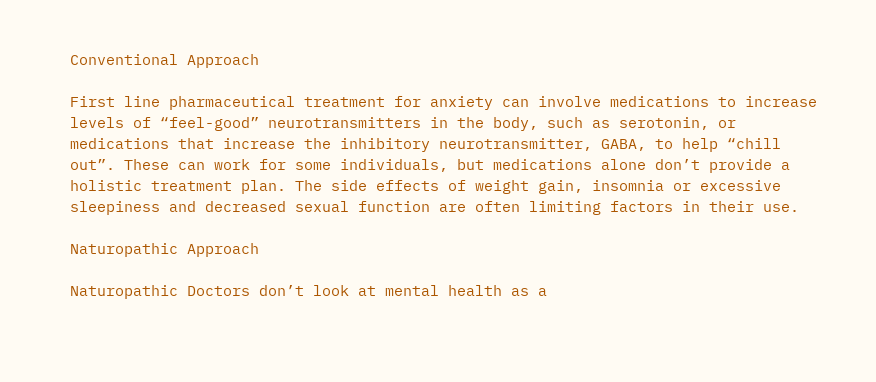Conventional Approach

First line pharmaceutical treatment for anxiety can involve medications to increase levels of “feel-good” neurotransmitters in the body, such as serotonin, or medications that increase the inhibitory neurotransmitter, GABA, to help “chill out”. These can work for some individuals, but medications alone don’t provide a holistic treatment plan. The side effects of weight gain, insomnia or excessive sleepiness and decreased sexual function are often limiting factors in their use.

Naturopathic Approach

Naturopathic Doctors don’t look at mental health as a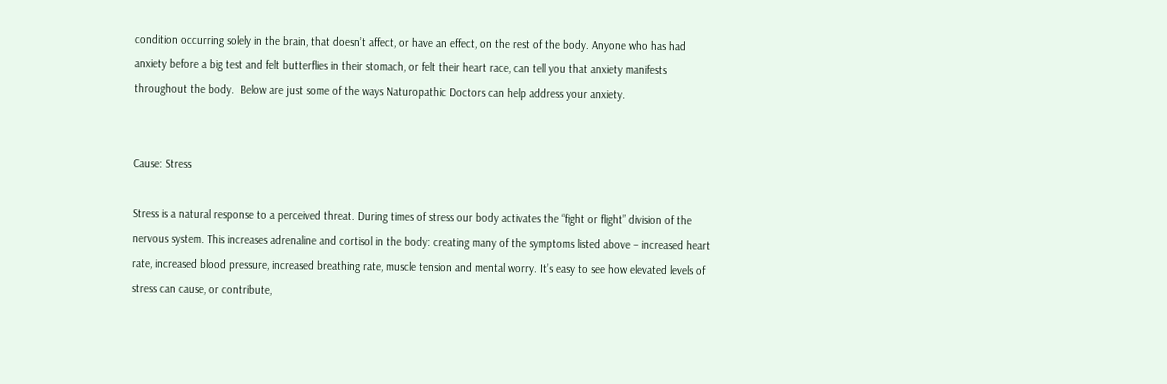condition occurring solely in the brain, that doesn’t affect, or have an effect, on the rest of the body. Anyone who has had anxiety before a big test and felt butterflies in their stomach, or felt their heart race, can tell you that anxiety manifests throughout the body.  Below are just some of the ways Naturopathic Doctors can help address your anxiety.


Cause: Stress

Stress is a natural response to a perceived threat. During times of stress our body activates the “fight or flight” division of the nervous system. This increases adrenaline and cortisol in the body: creating many of the symptoms listed above – increased heart rate, increased blood pressure, increased breathing rate, muscle tension and mental worry. It’s easy to see how elevated levels of stress can cause, or contribute,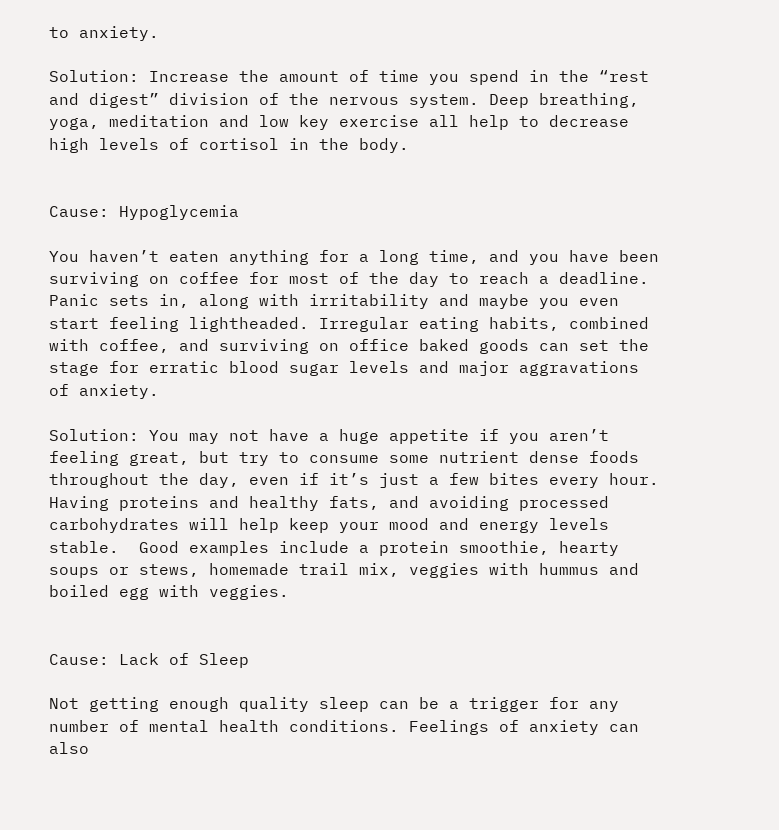to anxiety.

Solution: Increase the amount of time you spend in the “rest and digest” division of the nervous system. Deep breathing, yoga, meditation and low key exercise all help to decrease high levels of cortisol in the body.


Cause: Hypoglycemia

You haven’t eaten anything for a long time, and you have been surviving on coffee for most of the day to reach a deadline. Panic sets in, along with irritability and maybe you even start feeling lightheaded. Irregular eating habits, combined with coffee, and surviving on office baked goods can set the stage for erratic blood sugar levels and major aggravations of anxiety.

Solution: You may not have a huge appetite if you aren’t feeling great, but try to consume some nutrient dense foods throughout the day, even if it’s just a few bites every hour. Having proteins and healthy fats, and avoiding processed carbohydrates will help keep your mood and energy levels stable.  Good examples include a protein smoothie, hearty soups or stews, homemade trail mix, veggies with hummus and boiled egg with veggies.


Cause: Lack of Sleep

Not getting enough quality sleep can be a trigger for any number of mental health conditions. Feelings of anxiety can also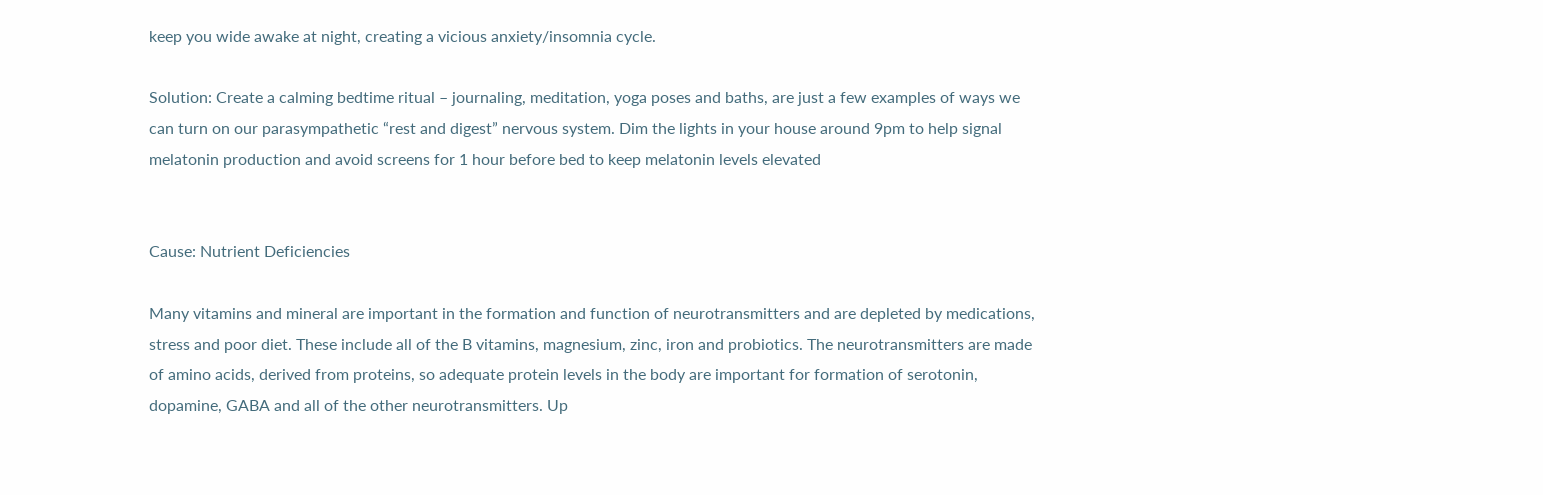keep you wide awake at night, creating a vicious anxiety/insomnia cycle.

Solution: Create a calming bedtime ritual – journaling, meditation, yoga poses and baths, are just a few examples of ways we can turn on our parasympathetic “rest and digest” nervous system. Dim the lights in your house around 9pm to help signal melatonin production and avoid screens for 1 hour before bed to keep melatonin levels elevated


Cause: Nutrient Deficiencies

Many vitamins and mineral are important in the formation and function of neurotransmitters and are depleted by medications, stress and poor diet. These include all of the B vitamins, magnesium, zinc, iron and probiotics. The neurotransmitters are made of amino acids, derived from proteins, so adequate protein levels in the body are important for formation of serotonin, dopamine, GABA and all of the other neurotransmitters. Up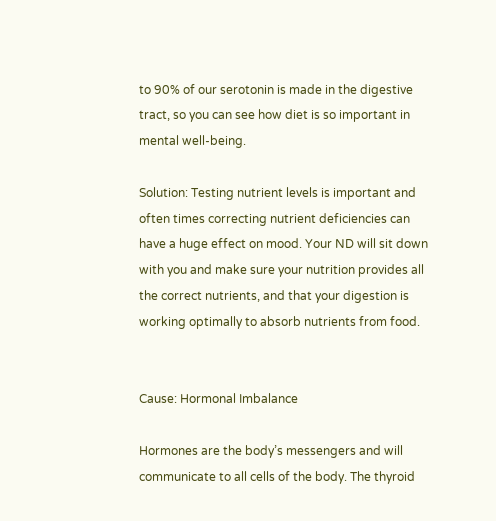to 90% of our serotonin is made in the digestive tract, so you can see how diet is so important in mental well-being.

Solution: Testing nutrient levels is important and often times correcting nutrient deficiencies can have a huge effect on mood. Your ND will sit down with you and make sure your nutrition provides all the correct nutrients, and that your digestion is working optimally to absorb nutrients from food.


Cause: Hormonal Imbalance

Hormones are the body’s messengers and will communicate to all cells of the body. The thyroid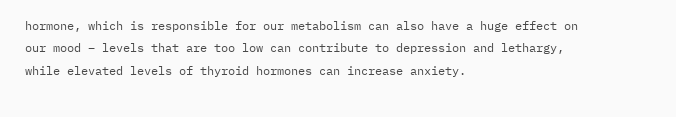hormone, which is responsible for our metabolism can also have a huge effect on our mood – levels that are too low can contribute to depression and lethargy, while elevated levels of thyroid hormones can increase anxiety.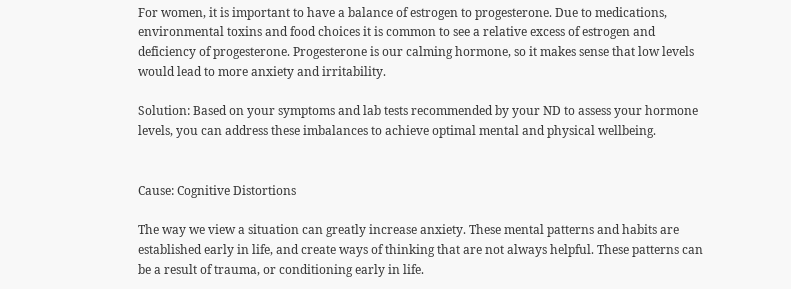For women, it is important to have a balance of estrogen to progesterone. Due to medications, environmental toxins and food choices it is common to see a relative excess of estrogen and deficiency of progesterone. Progesterone is our calming hormone, so it makes sense that low levels would lead to more anxiety and irritability.

Solution: Based on your symptoms and lab tests recommended by your ND to assess your hormone levels, you can address these imbalances to achieve optimal mental and physical wellbeing.


Cause: Cognitive Distortions

The way we view a situation can greatly increase anxiety. These mental patterns and habits are established early in life, and create ways of thinking that are not always helpful. These patterns can be a result of trauma, or conditioning early in life.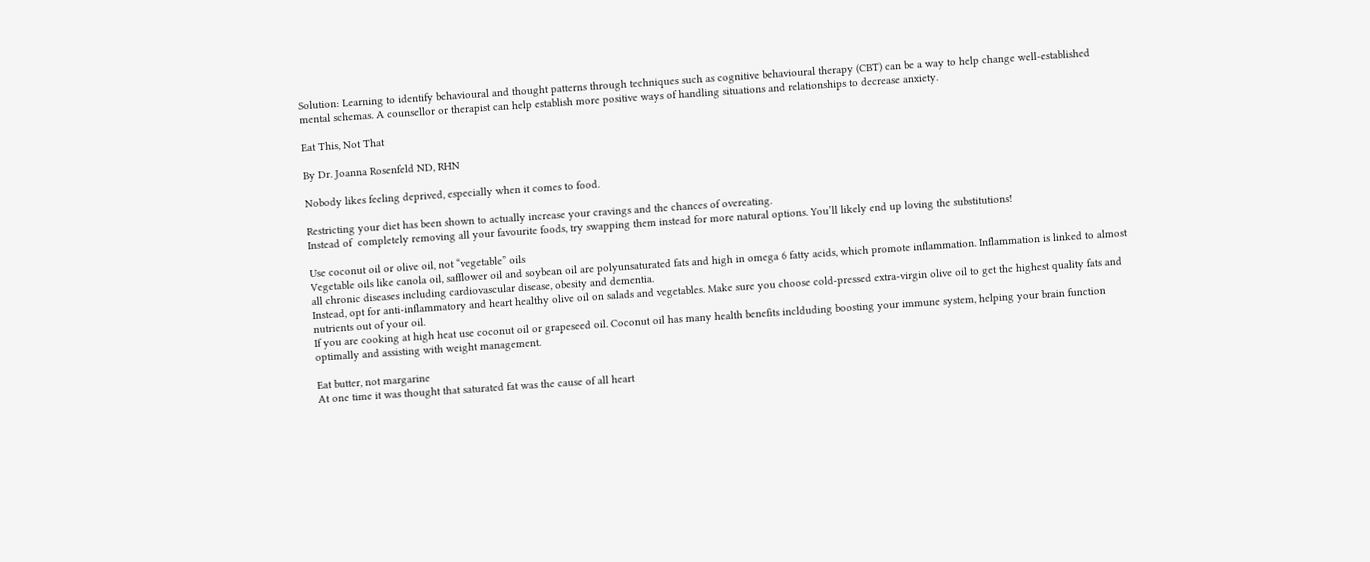Solution: Learning to identify behavioural and thought patterns through techniques such as cognitive behavioural therapy (CBT) can be a way to help change well-established mental schemas. A counsellor or therapist can help establish more positive ways of handling situations and relationships to decrease anxiety.

Eat This, Not That

By Dr. Joanna Rosenfeld ND, RHN

Nobody likes feeling deprived, especially when it comes to food.

Restricting your diet has been shown to actually increase your cravings and the chances of overeating.
Instead of  completely removing all your favourite foods, try swapping them instead for more natural options. You’ll likely end up loving the substitutions!

Use coconut oil or olive oil, not “vegetable” oils
Vegetable oils like canola oil, safflower oil and soybean oil are polyunsaturated fats and high in omega 6 fatty acids, which promote inflammation. Inflammation is linked to almost all chronic diseases including cardiovascular disease, obesity and dementia.
Instead, opt for anti-inflammatory and heart healthy olive oil on salads and vegetables. Make sure you choose cold-pressed extra-virgin olive oil to get the highest quality fats and nutrients out of your oil.
If you are cooking at high heat use coconut oil or grapeseed oil. Coconut oil has many health benefits inclduding boosting your immune system, helping your brain function optimally and assisting with weight management.

Eat butter, not margarine
At one time it was thought that saturated fat was the cause of all heart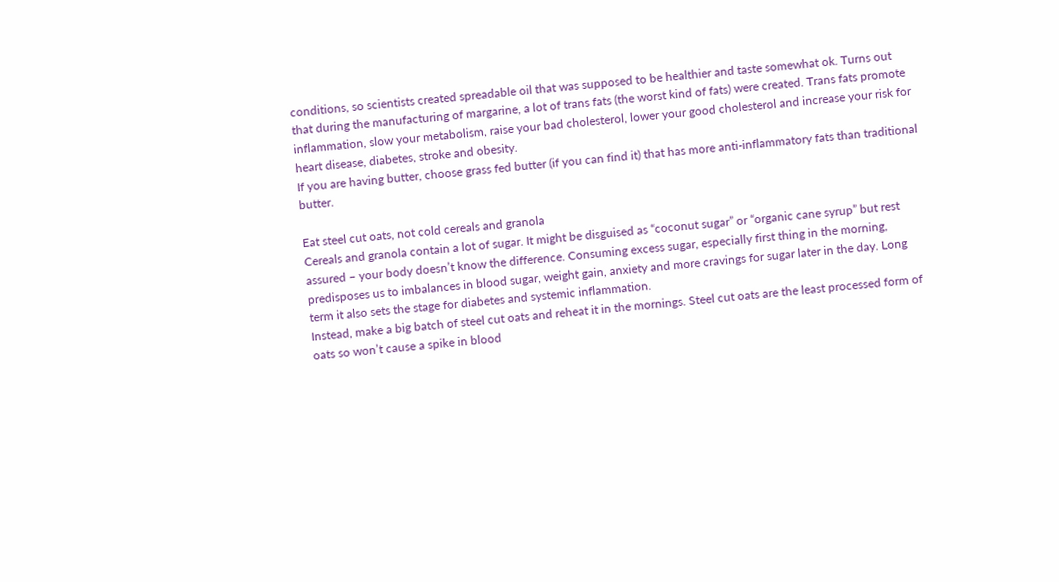conditions, so scientists created spreadable oil that was supposed to be healthier and taste somewhat ok. Turns out that during the manufacturing of margarine, a lot of trans fats (the worst kind of fats) were created. Trans fats promote inflammation, slow your metabolism, raise your bad cholesterol, lower your good cholesterol and increase your risk for heart disease, diabetes, stroke and obesity.
If you are having butter, choose grass fed butter (if you can find it) that has more anti-inflammatory fats than traditional butter.

Eat steel cut oats, not cold cereals and granola
Cereals and granola contain a lot of sugar. It might be disguised as “coconut sugar” or “organic cane syrup” but rest assured – your body doesn’t know the difference. Consuming excess sugar, especially first thing in the morning, predisposes us to imbalances in blood sugar, weight gain, anxiety and more cravings for sugar later in the day. Long term it also sets the stage for diabetes and systemic inflammation.
Instead, make a big batch of steel cut oats and reheat it in the mornings. Steel cut oats are the least processed form of oats so won’t cause a spike in blood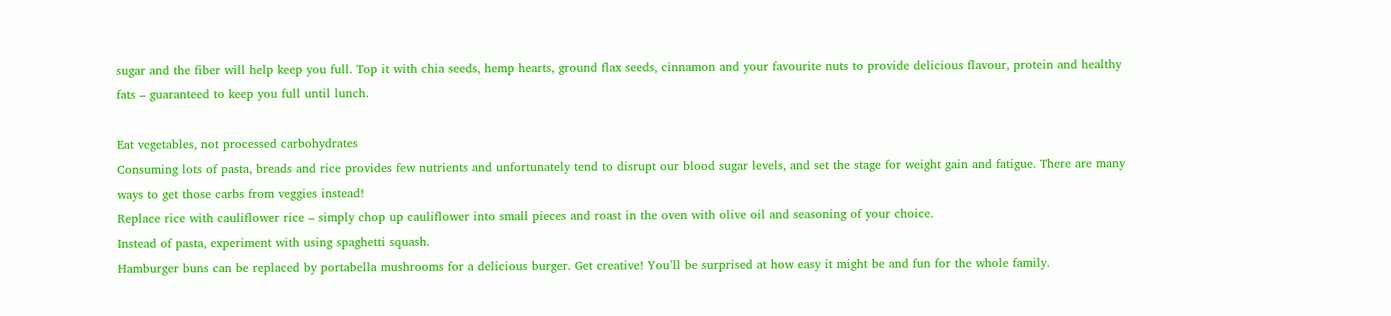sugar and the fiber will help keep you full. Top it with chia seeds, hemp hearts, ground flax seeds, cinnamon and your favourite nuts to provide delicious flavour, protein and healthy fats – guaranteed to keep you full until lunch.

Eat vegetables, not processed carbohydrates
Consuming lots of pasta, breads and rice provides few nutrients and unfortunately tend to disrupt our blood sugar levels, and set the stage for weight gain and fatigue. There are many ways to get those carbs from veggies instead!
Replace rice with cauliflower rice – simply chop up cauliflower into small pieces and roast in the oven with olive oil and seasoning of your choice.
Instead of pasta, experiment with using spaghetti squash.
Hamburger buns can be replaced by portabella mushrooms for a delicious burger. Get creative! You’ll be surprised at how easy it might be and fun for the whole family.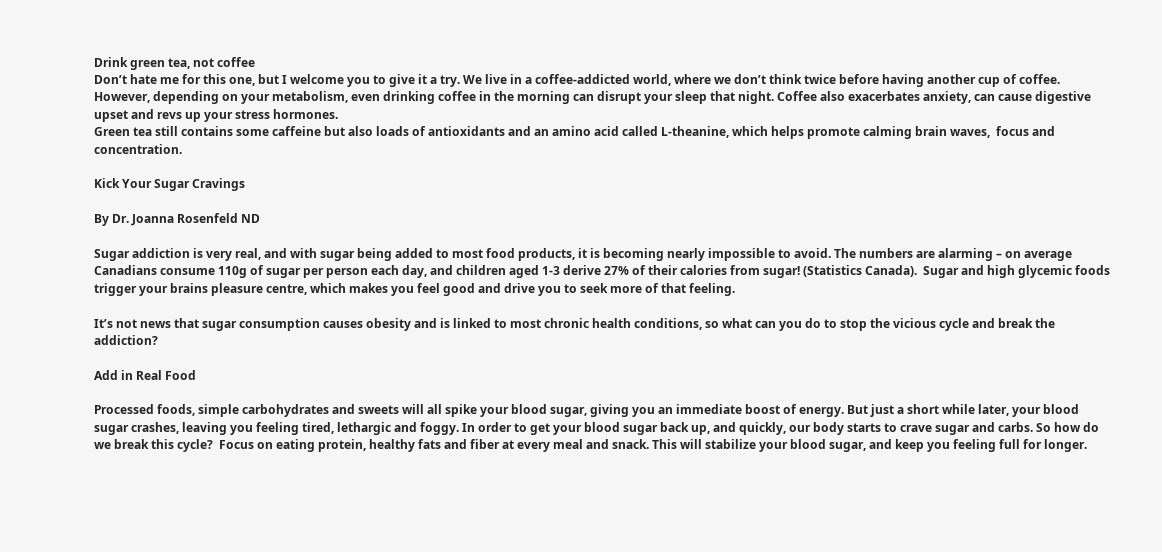Drink green tea, not coffee
Don’t hate me for this one, but I welcome you to give it a try. We live in a coffee-addicted world, where we don’t think twice before having another cup of coffee. However, depending on your metabolism, even drinking coffee in the morning can disrupt your sleep that night. Coffee also exacerbates anxiety, can cause digestive upset and revs up your stress hormones.
Green tea still contains some caffeine but also loads of antioxidants and an amino acid called L-theanine, which helps promote calming brain waves,  focus and concentration.

Kick Your Sugar Cravings

By Dr. Joanna Rosenfeld ND

Sugar addiction is very real, and with sugar being added to most food products, it is becoming nearly impossible to avoid. The numbers are alarming – on average Canadians consume 110g of sugar per person each day, and children aged 1-3 derive 27% of their calories from sugar! (Statistics Canada).  Sugar and high glycemic foods trigger your brains pleasure centre, which makes you feel good and drive you to seek more of that feeling.

It’s not news that sugar consumption causes obesity and is linked to most chronic health conditions, so what can you do to stop the vicious cycle and break the addiction?

Add in Real Food

Processed foods, simple carbohydrates and sweets will all spike your blood sugar, giving you an immediate boost of energy. But just a short while later, your blood sugar crashes, leaving you feeling tired, lethargic and foggy. In order to get your blood sugar back up, and quickly, our body starts to crave sugar and carbs. So how do we break this cycle?  Focus on eating protein, healthy fats and fiber at every meal and snack. This will stabilize your blood sugar, and keep you feeling full for longer.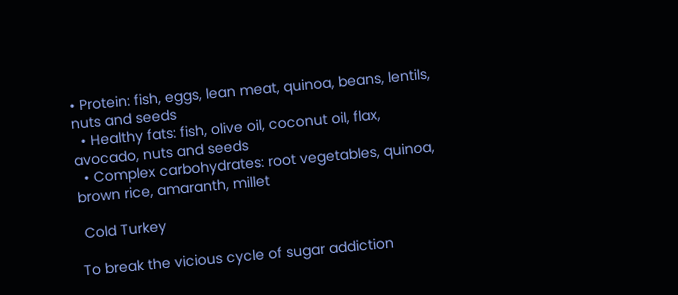• Protein: fish, eggs, lean meat, quinoa, beans, lentils, nuts and seeds
  • Healthy fats: fish, olive oil, coconut oil, flax, avocado, nuts and seeds
  • Complex carbohydrates: root vegetables, quinoa, brown rice, amaranth, millet

 Cold Turkey

To break the vicious cycle of sugar addiction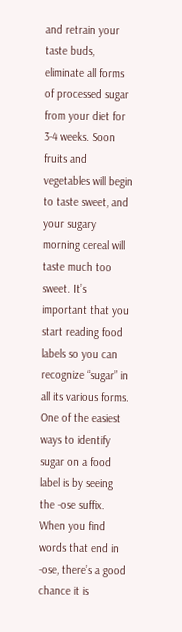and retrain your taste buds, eliminate all forms of processed sugar from your diet for 3-4 weeks. Soon fruits and vegetables will begin to taste sweet, and your sugary morning cereal will taste much too sweet. It’s important that you start reading food labels so you can recognize “sugar” in all its various forms. One of the easiest ways to identify sugar on a food label is by seeing the -ose suffix. When you find words that end in -ose, there’s a good chance it is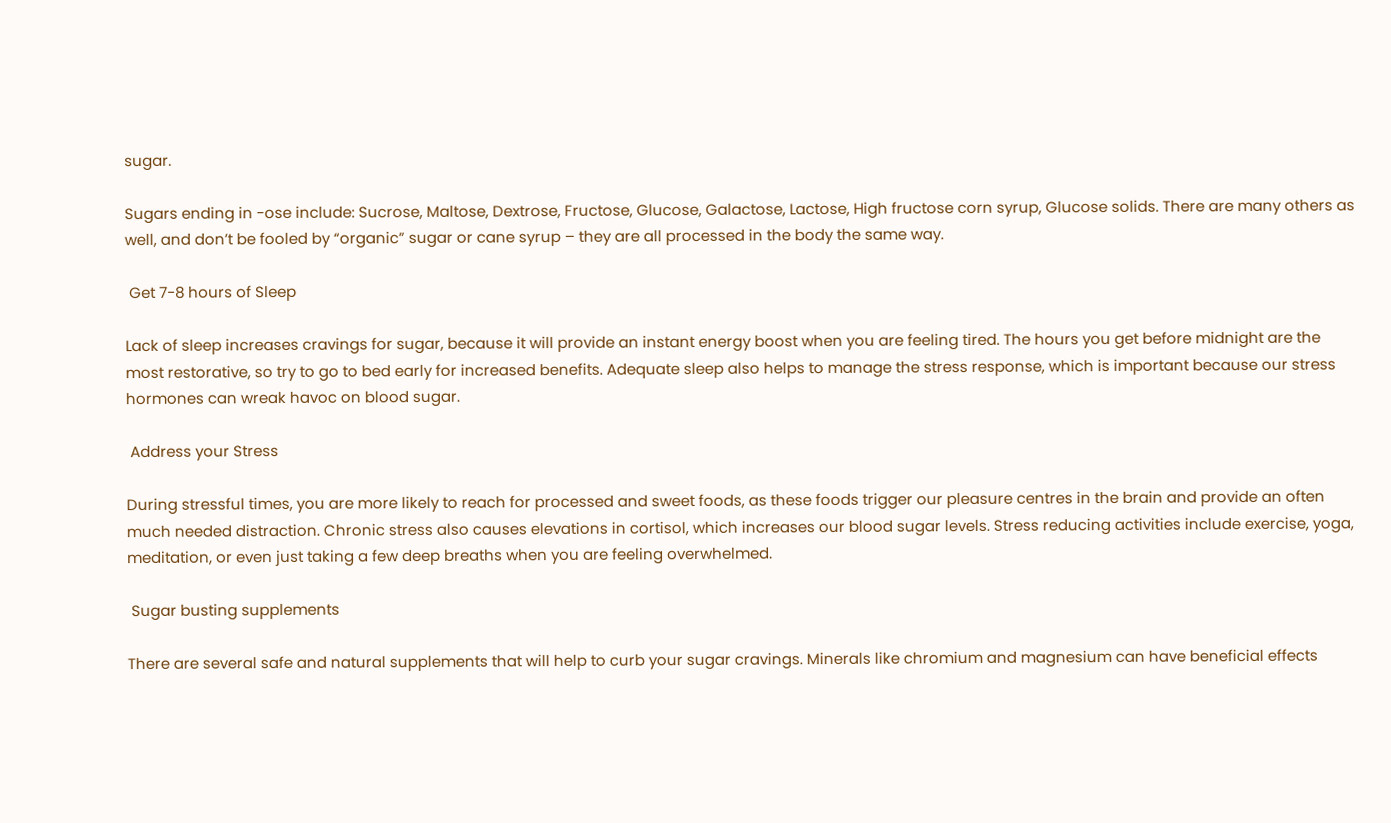sugar.

Sugars ending in -ose include: Sucrose, Maltose, Dextrose, Fructose, Glucose, Galactose, Lactose, High fructose corn syrup, Glucose solids. There are many others as well, and don’t be fooled by “organic” sugar or cane syrup – they are all processed in the body the same way.

 Get 7-8 hours of Sleep

Lack of sleep increases cravings for sugar, because it will provide an instant energy boost when you are feeling tired. The hours you get before midnight are the most restorative, so try to go to bed early for increased benefits. Adequate sleep also helps to manage the stress response, which is important because our stress hormones can wreak havoc on blood sugar.

 Address your Stress

During stressful times, you are more likely to reach for processed and sweet foods, as these foods trigger our pleasure centres in the brain and provide an often much needed distraction. Chronic stress also causes elevations in cortisol, which increases our blood sugar levels. Stress reducing activities include exercise, yoga, meditation, or even just taking a few deep breaths when you are feeling overwhelmed.

 Sugar busting supplements

There are several safe and natural supplements that will help to curb your sugar cravings. Minerals like chromium and magnesium can have beneficial effects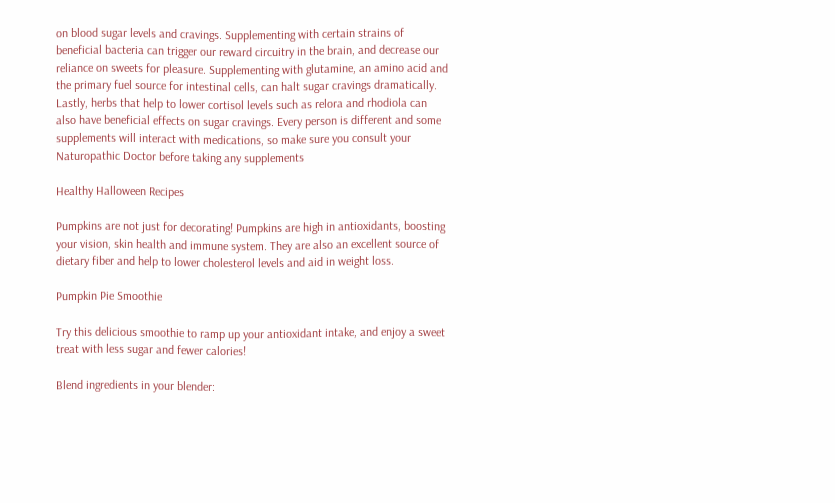on blood sugar levels and cravings. Supplementing with certain strains of beneficial bacteria can trigger our reward circuitry in the brain, and decrease our reliance on sweets for pleasure. Supplementing with glutamine, an amino acid and the primary fuel source for intestinal cells, can halt sugar cravings dramatically.  Lastly, herbs that help to lower cortisol levels such as relora and rhodiola can also have beneficial effects on sugar cravings. Every person is different and some supplements will interact with medications, so make sure you consult your Naturopathic Doctor before taking any supplements

Healthy Halloween Recipes

Pumpkins are not just for decorating! Pumpkins are high in antioxidants, boosting your vision, skin health and immune system. They are also an excellent source of dietary fiber and help to lower cholesterol levels and aid in weight loss.

Pumpkin Pie Smoothie

Try this delicious smoothie to ramp up your antioxidant intake, and enjoy a sweet treat with less sugar and fewer calories!

Blend ingredients in your blender: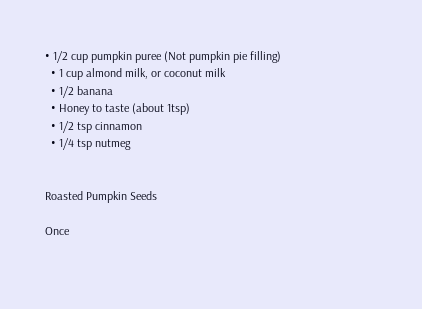• 1/2 cup pumpkin puree (Not pumpkin pie filling)
  • 1 cup almond milk, or coconut milk
  • 1/2 banana
  • Honey to taste (about 1tsp)
  • 1/2 tsp cinnamon
  • 1/4 tsp nutmeg


Roasted Pumpkin Seeds

Once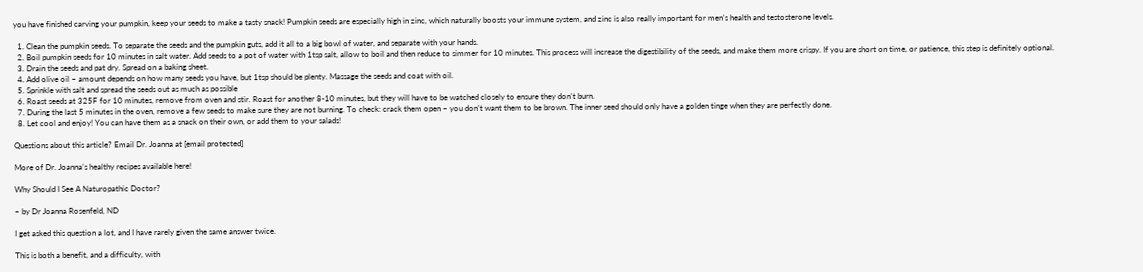you have finished carving your pumpkin, keep your seeds to make a tasty snack! Pumpkin seeds are especially high in zinc, which naturally boosts your immune system, and zinc is also really important for men’s health and testosterone levels.

  1. Clean the pumpkin seeds. To separate the seeds and the pumpkin guts, add it all to a big bowl of water, and separate with your hands.
  2. Boil pumpkin seeds for 10 minutes in salt water. Add seeds to a pot of water with 1tsp salt, allow to boil and then reduce to simmer for 10 minutes. This process will increase the digestibility of the seeds, and make them more crispy. If you are short on time, or patience, this step is definitely optional.
  3. Drain the seeds and pat dry. Spread on a baking sheet.
  4. Add olive oil – amount depends on how many seeds you have, but 1tsp should be plenty. Massage the seeds and coat with oil.
  5. Sprinkle with salt and spread the seeds out as much as possible
  6. Roast seeds at 325F for 10 minutes, remove from oven and stir. Roast for another 8-10 minutes, but they will have to be watched closely to ensure they don’t burn.
  7. During the last 5 minutes in the oven, remove a few seeds to make sure they are not burning. To check: crack them open – you don’t want them to be brown. The inner seed should only have a golden tinge when they are perfectly done.
  8. Let cool and enjoy! You can have them as a snack on their own, or add them to your salads!

Questions about this article? Email Dr. Joanna at [email protected]

More of Dr. Joanna’s healthy recipes available here!

Why Should I See A Naturopathic Doctor?

– by Dr Joanna Rosenfeld, ND

I get asked this question a lot, and I have rarely given the same answer twice.

This is both a benefit, and a difficulty, with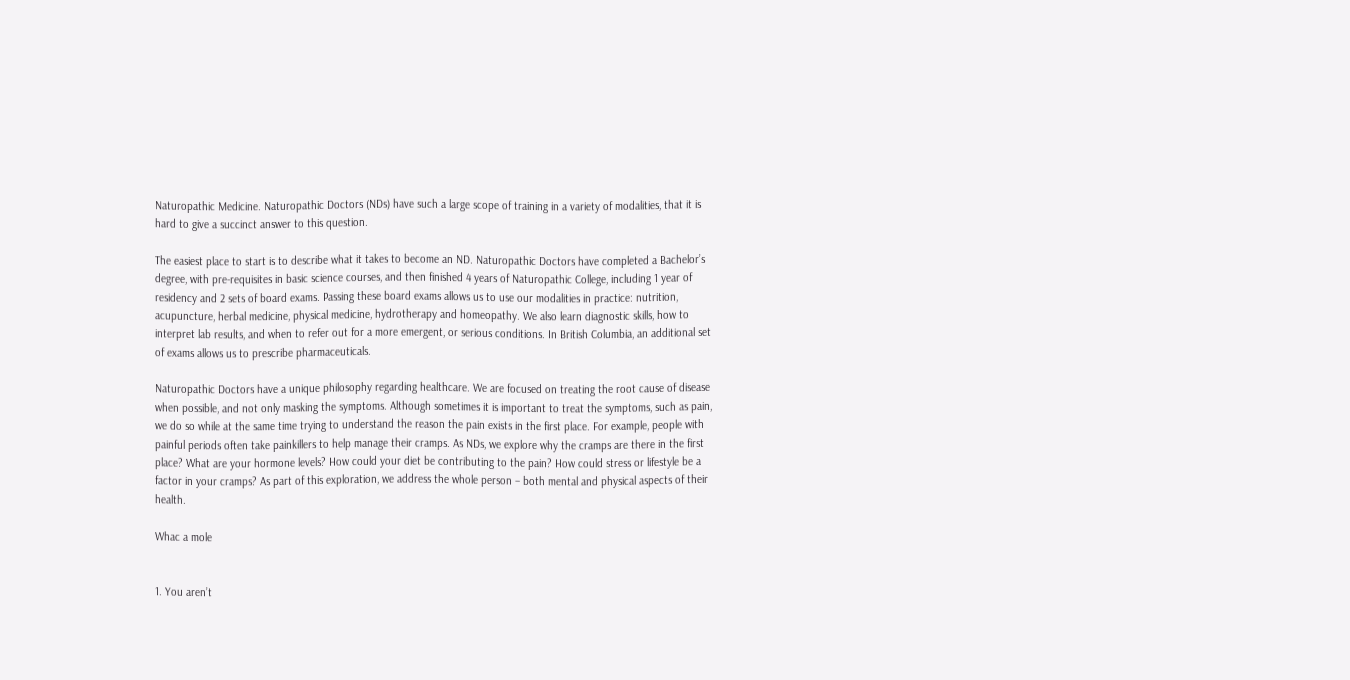Naturopathic Medicine. Naturopathic Doctors (NDs) have such a large scope of training in a variety of modalities, that it is hard to give a succinct answer to this question.

The easiest place to start is to describe what it takes to become an ND. Naturopathic Doctors have completed a Bachelor’s degree, with pre-requisites in basic science courses, and then finished 4 years of Naturopathic College, including 1 year of residency and 2 sets of board exams. Passing these board exams allows us to use our modalities in practice: nutrition, acupuncture, herbal medicine, physical medicine, hydrotherapy and homeopathy. We also learn diagnostic skills, how to interpret lab results, and when to refer out for a more emergent, or serious conditions. In British Columbia, an additional set of exams allows us to prescribe pharmaceuticals.

Naturopathic Doctors have a unique philosophy regarding healthcare. We are focused on treating the root cause of disease when possible, and not only masking the symptoms. Although sometimes it is important to treat the symptoms, such as pain, we do so while at the same time trying to understand the reason the pain exists in the first place. For example, people with painful periods often take painkillers to help manage their cramps. As NDs, we explore why the cramps are there in the first place? What are your hormone levels? How could your diet be contributing to the pain? How could stress or lifestyle be a factor in your cramps? As part of this exploration, we address the whole person – both mental and physical aspects of their health.

Whac a mole


1. You aren’t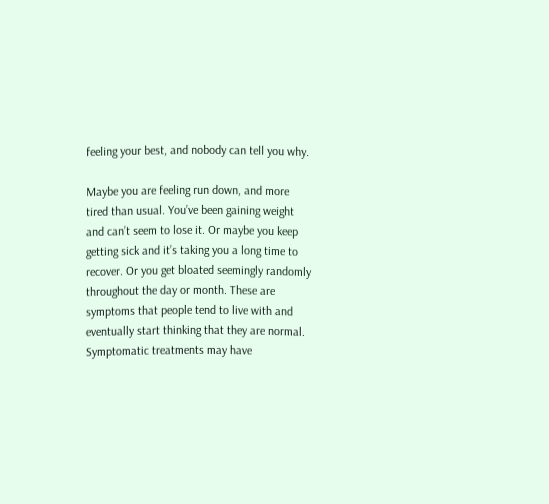feeling your best, and nobody can tell you why.

Maybe you are feeling run down, and more tired than usual. You’ve been gaining weight and can’t seem to lose it. Or maybe you keep getting sick and it’s taking you a long time to recover. Or you get bloated seemingly randomly throughout the day or month. These are symptoms that people tend to live with and eventually start thinking that they are normal. Symptomatic treatments may have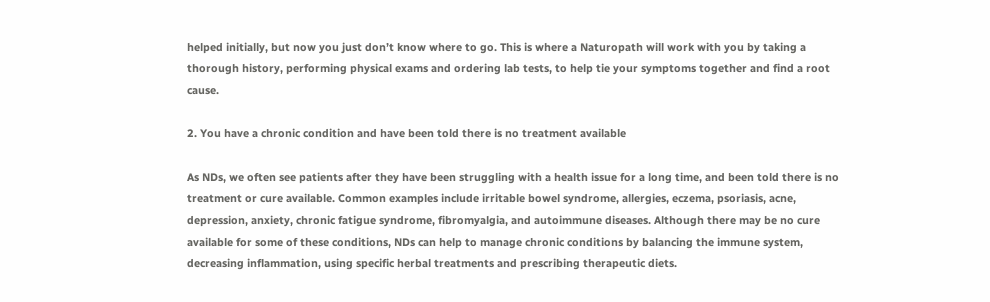helped initially, but now you just don’t know where to go. This is where a Naturopath will work with you by taking a thorough history, performing physical exams and ordering lab tests, to help tie your symptoms together and find a root cause.

2. You have a chronic condition and have been told there is no treatment available

As NDs, we often see patients after they have been struggling with a health issue for a long time, and been told there is no treatment or cure available. Common examples include irritable bowel syndrome, allergies, eczema, psoriasis, acne, depression, anxiety, chronic fatigue syndrome, fibromyalgia, and autoimmune diseases. Although there may be no cure available for some of these conditions, NDs can help to manage chronic conditions by balancing the immune system, decreasing inflammation, using specific herbal treatments and prescribing therapeutic diets.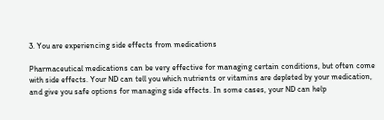3. You are experiencing side effects from medications

Pharmaceutical medications can be very effective for managing certain conditions, but often come with side effects. Your ND can tell you which nutrients or vitamins are depleted by your medication, and give you safe options for managing side effects. In some cases, your ND can help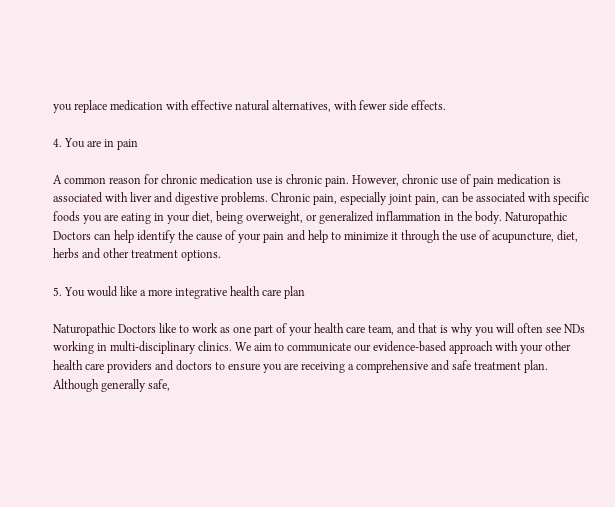you replace medication with effective natural alternatives, with fewer side effects.

4. You are in pain

A common reason for chronic medication use is chronic pain. However, chronic use of pain medication is associated with liver and digestive problems. Chronic pain, especially joint pain, can be associated with specific foods you are eating in your diet, being overweight, or generalized inflammation in the body. Naturopathic Doctors can help identify the cause of your pain and help to minimize it through the use of acupuncture, diet, herbs and other treatment options.

5. You would like a more integrative health care plan

Naturopathic Doctors like to work as one part of your health care team, and that is why you will often see NDs working in multi-disciplinary clinics. We aim to communicate our evidence-based approach with your other health care providers and doctors to ensure you are receiving a comprehensive and safe treatment plan. Although generally safe,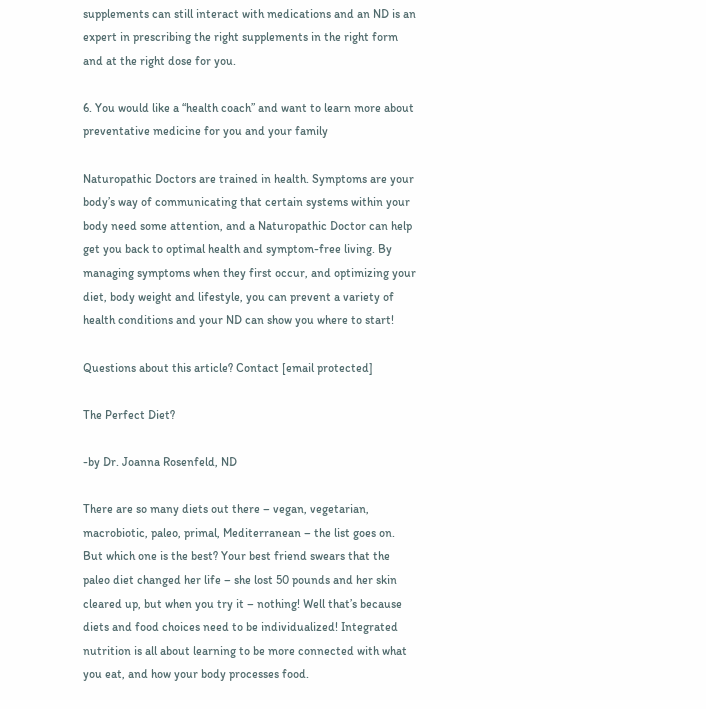supplements can still interact with medications and an ND is an expert in prescribing the right supplements in the right form and at the right dose for you.

6. You would like a “health coach” and want to learn more about preventative medicine for you and your family

Naturopathic Doctors are trained in health. Symptoms are your body’s way of communicating that certain systems within your body need some attention, and a Naturopathic Doctor can help get you back to optimal health and symptom-free living. By managing symptoms when they first occur, and optimizing your diet, body weight and lifestyle, you can prevent a variety of health conditions and your ND can show you where to start!

Questions about this article? Contact [email protected]

The Perfect Diet?

-by Dr. Joanna Rosenfeld, ND

There are so many diets out there – vegan, vegetarian, macrobiotic, paleo, primal, Mediterranean – the list goes on. But which one is the best? Your best friend swears that the paleo diet changed her life – she lost 50 pounds and her skin cleared up, but when you try it – nothing! Well that’s because diets and food choices need to be individualized! Integrated nutrition is all about learning to be more connected with what you eat, and how your body processes food.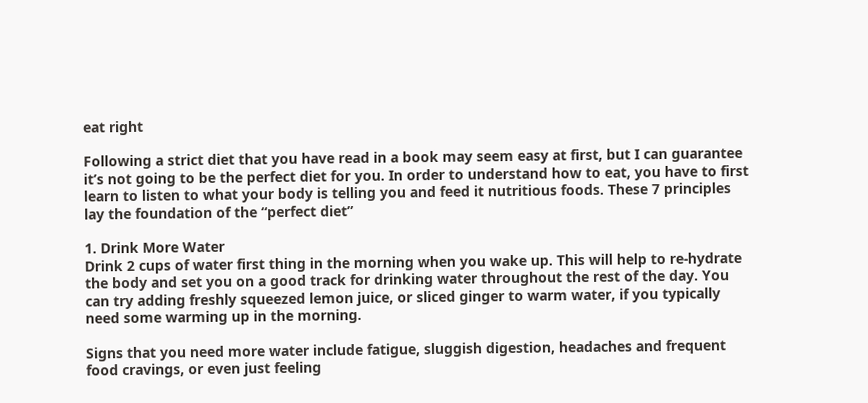eat right

Following a strict diet that you have read in a book may seem easy at first, but I can guarantee it’s not going to be the perfect diet for you. In order to understand how to eat, you have to first learn to listen to what your body is telling you and feed it nutritious foods. These 7 principles lay the foundation of the “perfect diet”

1. Drink More Water
Drink 2 cups of water first thing in the morning when you wake up. This will help to re-hydrate the body and set you on a good track for drinking water throughout the rest of the day. You can try adding freshly squeezed lemon juice, or sliced ginger to warm water, if you typically need some warming up in the morning.

Signs that you need more water include fatigue, sluggish digestion, headaches and frequent food cravings, or even just feeling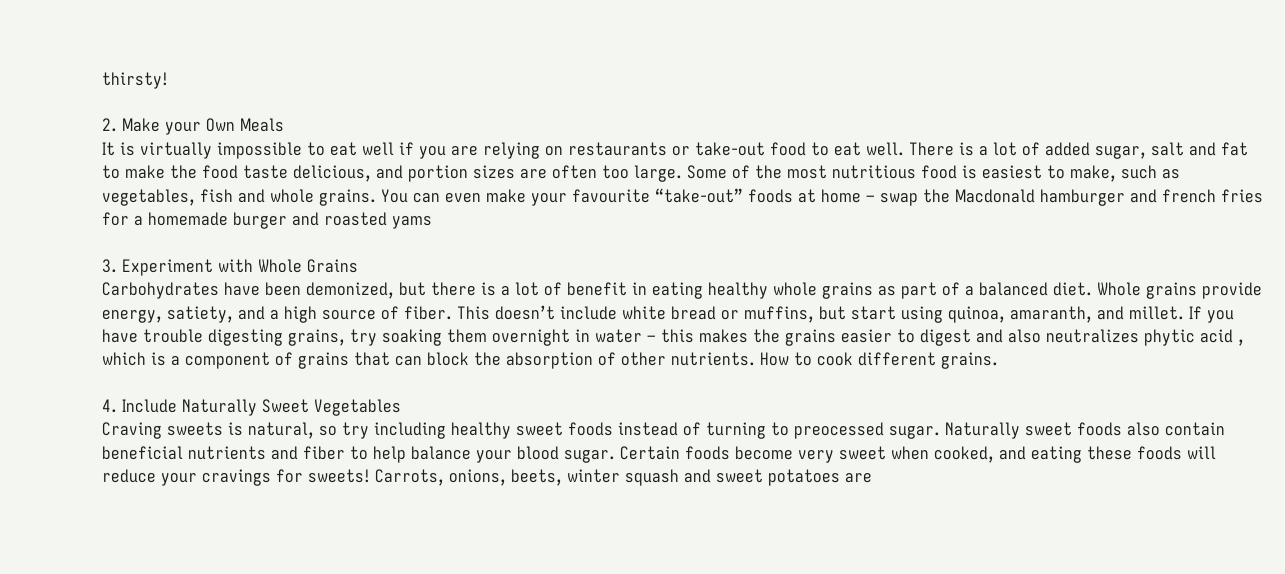thirsty!

2. Make your Own Meals
It is virtually impossible to eat well if you are relying on restaurants or take-out food to eat well. There is a lot of added sugar, salt and fat to make the food taste delicious, and portion sizes are often too large. Some of the most nutritious food is easiest to make, such as vegetables, fish and whole grains. You can even make your favourite “take-out” foods at home – swap the Macdonald hamburger and french fries for a homemade burger and roasted yams

3. Experiment with Whole Grains
Carbohydrates have been demonized, but there is a lot of benefit in eating healthy whole grains as part of a balanced diet. Whole grains provide energy, satiety, and a high source of fiber. This doesn’t include white bread or muffins, but start using quinoa, amaranth, and millet. If you have trouble digesting grains, try soaking them overnight in water – this makes the grains easier to digest and also neutralizes phytic acid , which is a component of grains that can block the absorption of other nutrients. How to cook different grains.

4. Include Naturally Sweet Vegetables
Craving sweets is natural, so try including healthy sweet foods instead of turning to preocessed sugar. Naturally sweet foods also contain beneficial nutrients and fiber to help balance your blood sugar. Certain foods become very sweet when cooked, and eating these foods will reduce your cravings for sweets! Carrots, onions, beets, winter squash and sweet potatoes are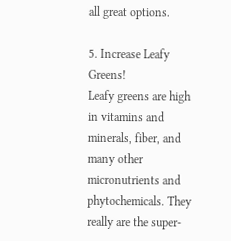all great options.

5. Increase Leafy Greens!
Leafy greens are high in vitamins and minerals, fiber, and many other micronutrients and phytochemicals. They really are the super-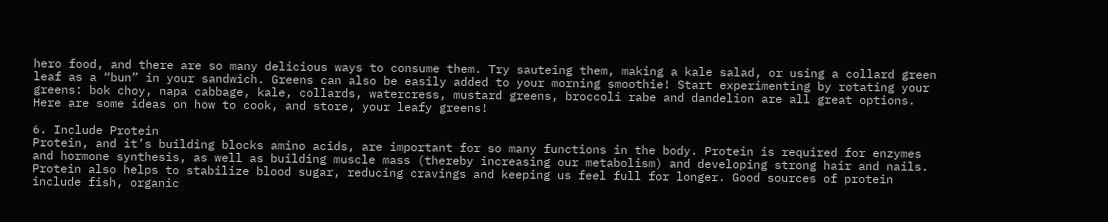hero food, and there are so many delicious ways to consume them. Try sauteing them, making a kale salad, or using a collard green leaf as a “bun” in your sandwich. Greens can also be easily added to your morning smoothie! Start experimenting by rotating your greens: bok choy, napa cabbage, kale, collards, watercress, mustard greens, broccoli rabe and dandelion are all great options. Here are some ideas on how to cook, and store, your leafy greens!

6. Include Protein
Protein, and it’s building blocks amino acids, are important for so many functions in the body. Protein is required for enzymes and hormone synthesis, as well as building muscle mass (thereby increasing our metabolism) and developing strong hair and nails. Protein also helps to stabilize blood sugar, reducing cravings and keeping us feel full for longer. Good sources of protein include fish, organic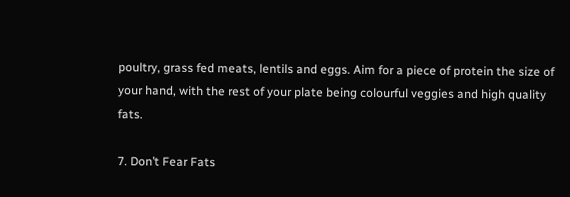poultry, grass fed meats, lentils and eggs. Aim for a piece of protein the size of your hand, with the rest of your plate being colourful veggies and high quality fats.

7. Don’t Fear Fats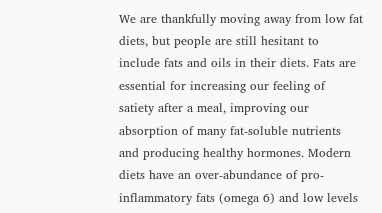We are thankfully moving away from low fat diets, but people are still hesitant to include fats and oils in their diets. Fats are essential for increasing our feeling of satiety after a meal, improving our absorption of many fat-soluble nutrients and producing healthy hormones. Modern diets have an over-abundance of pro-inflammatory fats (omega 6) and low levels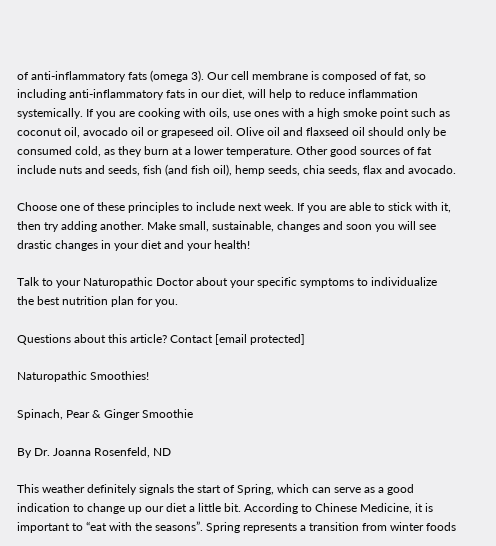of anti-inflammatory fats (omega 3). Our cell membrane is composed of fat, so including anti-inflammatory fats in our diet, will help to reduce inflammation systemically. If you are cooking with oils, use ones with a high smoke point such as coconut oil, avocado oil or grapeseed oil. Olive oil and flaxseed oil should only be consumed cold, as they burn at a lower temperature. Other good sources of fat include nuts and seeds, fish (and fish oil), hemp seeds, chia seeds, flax and avocado.

Choose one of these principles to include next week. If you are able to stick with it, then try adding another. Make small, sustainable, changes and soon you will see drastic changes in your diet and your health!

Talk to your Naturopathic Doctor about your specific symptoms to individualize the best nutrition plan for you.

Questions about this article? Contact [email protected]

Naturopathic Smoothies!

Spinach, Pear & Ginger Smoothie

By Dr. Joanna Rosenfeld, ND

This weather definitely signals the start of Spring, which can serve as a good indication to change up our diet a little bit. According to Chinese Medicine, it is important to “eat with the seasons”. Spring represents a transition from winter foods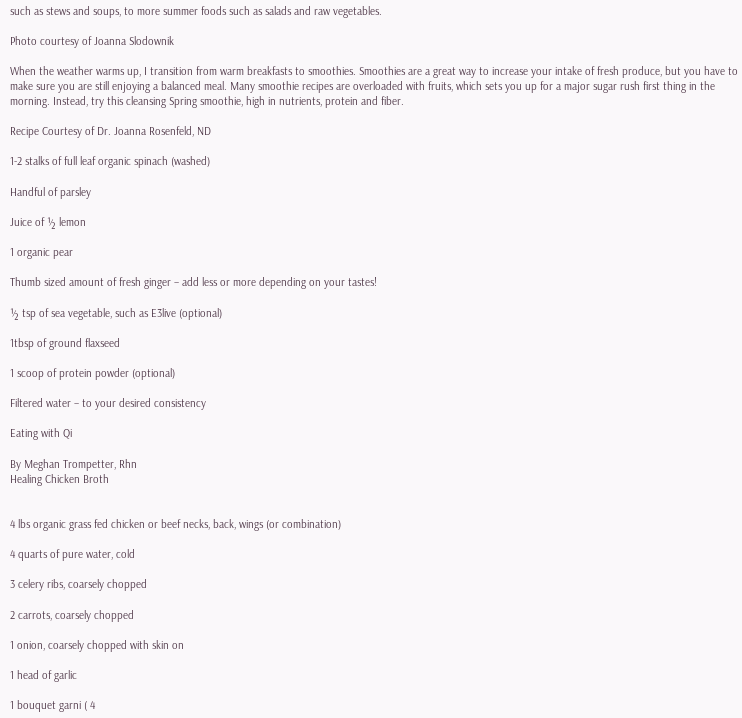such as stews and soups, to more summer foods such as salads and raw vegetables.

Photo courtesy of Joanna Slodownik

When the weather warms up, I transition from warm breakfasts to smoothies. Smoothies are a great way to increase your intake of fresh produce, but you have to make sure you are still enjoying a balanced meal. Many smoothie recipes are overloaded with fruits, which sets you up for a major sugar rush first thing in the morning. Instead, try this cleansing Spring smoothie, high in nutrients, protein and fiber.

Recipe Courtesy of Dr. Joanna Rosenfeld, ND

1-2 stalks of full leaf organic spinach (washed)

Handful of parsley

Juice of ½ lemon

1 organic pear

Thumb sized amount of fresh ginger – add less or more depending on your tastes!

½ tsp of sea vegetable, such as E3live (optional)

1tbsp of ground flaxseed

1 scoop of protein powder (optional)

Filtered water – to your desired consistency

Eating with Qi

By Meghan Trompetter, Rhn
Healing Chicken Broth


4 lbs organic grass fed chicken or beef necks, back, wings (or combination)

4 quarts of pure water, cold

3 celery ribs, coarsely chopped

2 carrots, coarsely chopped

1 onion, coarsely chopped with skin on

1 head of garlic

1 bouquet garni ( 4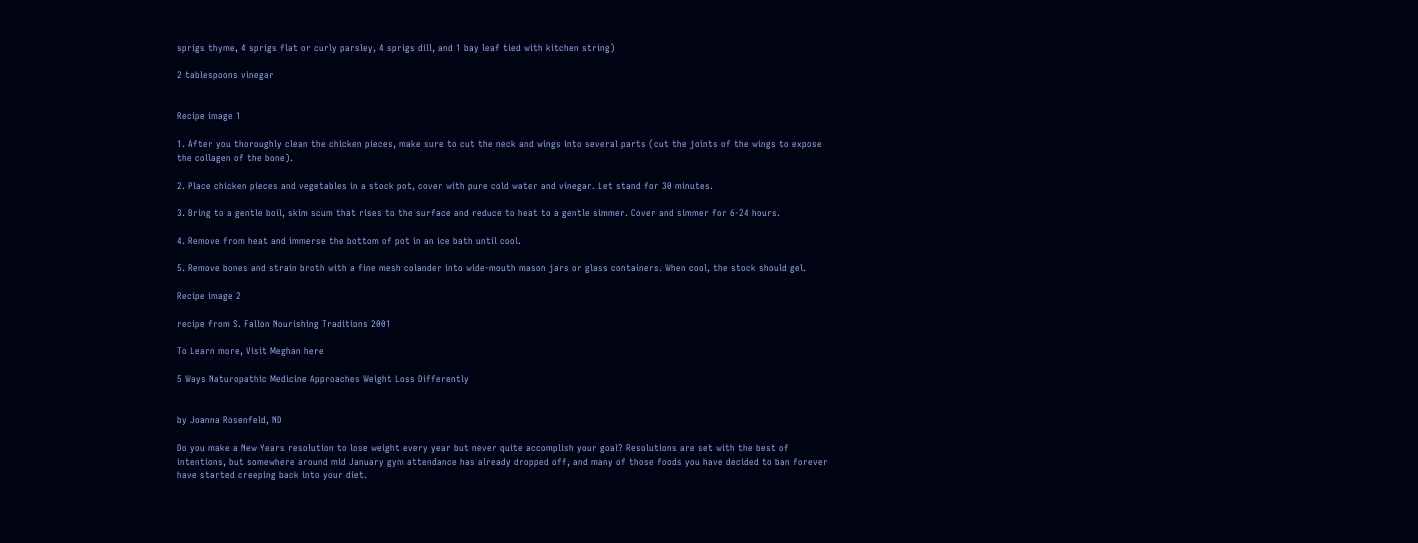sprigs thyme, 4 sprigs flat or curly parsley, 4 sprigs dill, and 1 bay leaf tied with kitchen string)

2 tablespoons vinegar


Recipe image 1

1. After you thoroughly clean the chicken pieces, make sure to cut the neck and wings into several parts (cut the joints of the wings to expose the collagen of the bone).

2. Place chicken pieces and vegetables in a stock pot, cover with pure cold water and vinegar. Let stand for 30 minutes.

3. Bring to a gentle boil, skim scum that rises to the surface and reduce to heat to a gentle simmer. Cover and simmer for 6-24 hours.

4. Remove from heat and immerse the bottom of pot in an ice bath until cool.

5. Remove bones and strain broth with a fine mesh colander into wide-mouth mason jars or glass containers. When cool, the stock should gel.

Recipe image 2

recipe from S. Fallon Nourishing Traditions 2001

To Learn more, Visit Meghan here

5 Ways Naturopathic Medicine Approaches Weight Loss Differently


by Joanna Rosenfeld, ND

Do you make a New Years resolution to lose weight every year but never quite accomplish your goal? Resolutions are set with the best of intentions, but somewhere around mid January gym attendance has already dropped off, and many of those foods you have decided to ban forever have started creeping back into your diet.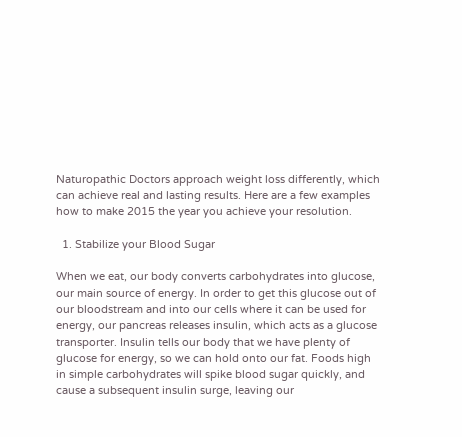Naturopathic Doctors approach weight loss differently, which can achieve real and lasting results. Here are a few examples how to make 2015 the year you achieve your resolution.

  1. Stabilize your Blood Sugar

When we eat, our body converts carbohydrates into glucose, our main source of energy. In order to get this glucose out of our bloodstream and into our cells where it can be used for energy, our pancreas releases insulin, which acts as a glucose transporter. Insulin tells our body that we have plenty of glucose for energy, so we can hold onto our fat. Foods high in simple carbohydrates will spike blood sugar quickly, and cause a subsequent insulin surge, leaving our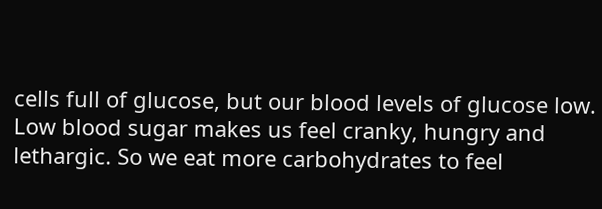cells full of glucose, but our blood levels of glucose low. Low blood sugar makes us feel cranky, hungry and lethargic. So we eat more carbohydrates to feel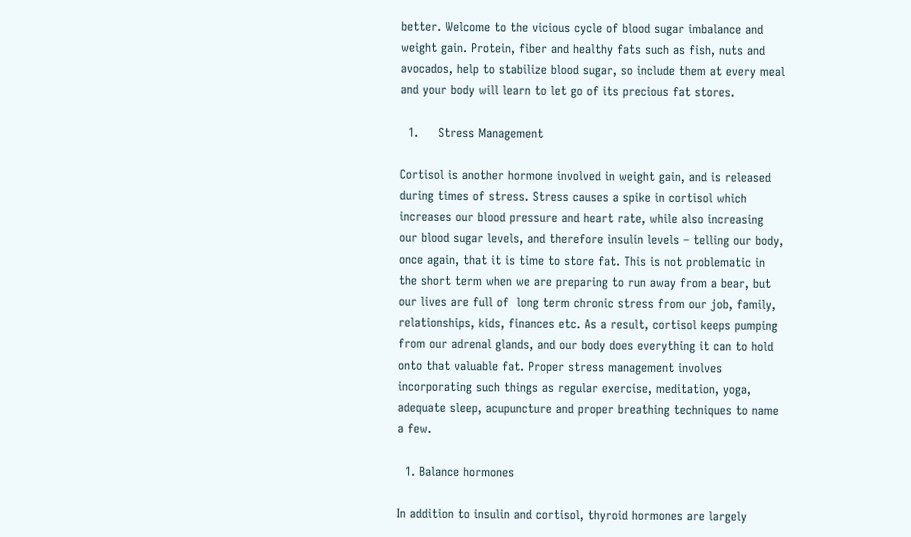better. Welcome to the vicious cycle of blood sugar imbalance and weight gain. Protein, fiber and healthy fats such as fish, nuts and avocados, help to stabilize blood sugar, so include them at every meal and your body will learn to let go of its precious fat stores.

  1.     Stress Management

Cortisol is another hormone involved in weight gain, and is released during times of stress. Stress causes a spike in cortisol which increases our blood pressure and heart rate, while also increasing our blood sugar levels, and therefore insulin levels – telling our body, once again, that it is time to store fat. This is not problematic in the short term when we are preparing to run away from a bear, but our lives are full of  long term chronic stress from our job, family, relationships, kids, finances etc. As a result, cortisol keeps pumping from our adrenal glands, and our body does everything it can to hold onto that valuable fat. Proper stress management involves incorporating such things as regular exercise, meditation, yoga, adequate sleep, acupuncture and proper breathing techniques to name a few.

  1. Balance hormones

In addition to insulin and cortisol, thyroid hormones are largely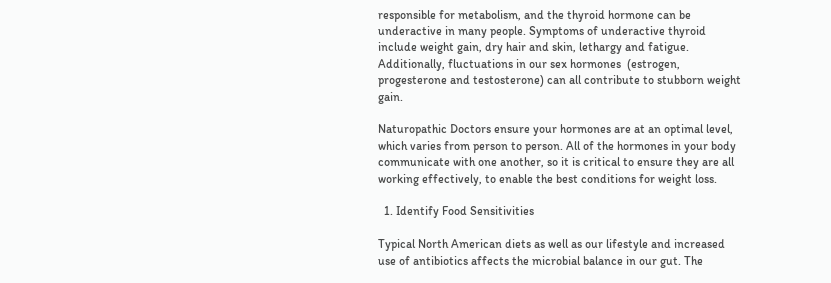responsible for metabolism, and the thyroid hormone can be underactive in many people. Symptoms of underactive thyroid include weight gain, dry hair and skin, lethargy and fatigue. Additionally, fluctuations in our sex hormones  (estrogen, progesterone and testosterone) can all contribute to stubborn weight gain.

Naturopathic Doctors ensure your hormones are at an optimal level, which varies from person to person. All of the hormones in your body communicate with one another, so it is critical to ensure they are all working effectively, to enable the best conditions for weight loss.

  1. Identify Food Sensitivities

Typical North American diets as well as our lifestyle and increased use of antibiotics affects the microbial balance in our gut. The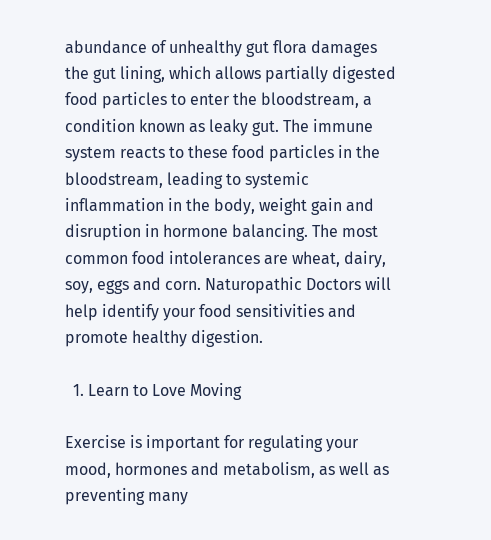abundance of unhealthy gut flora damages the gut lining, which allows partially digested food particles to enter the bloodstream, a condition known as leaky gut. The immune system reacts to these food particles in the bloodstream, leading to systemic inflammation in the body, weight gain and disruption in hormone balancing. The most common food intolerances are wheat, dairy, soy, eggs and corn. Naturopathic Doctors will help identify your food sensitivities and promote healthy digestion.

  1. Learn to Love Moving

Exercise is important for regulating your mood, hormones and metabolism, as well as preventing many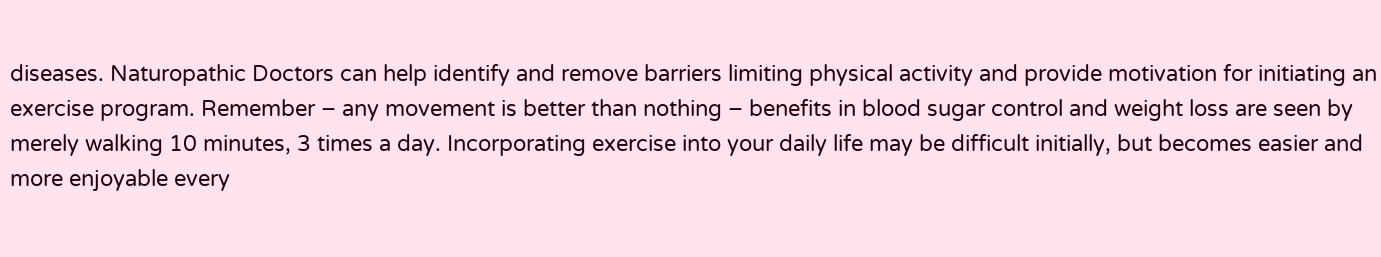diseases. Naturopathic Doctors can help identify and remove barriers limiting physical activity and provide motivation for initiating an exercise program. Remember – any movement is better than nothing – benefits in blood sugar control and weight loss are seen by merely walking 10 minutes, 3 times a day. Incorporating exercise into your daily life may be difficult initially, but becomes easier and more enjoyable every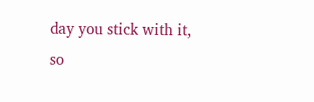day you stick with it, so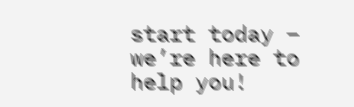start today – we’re here to help you!